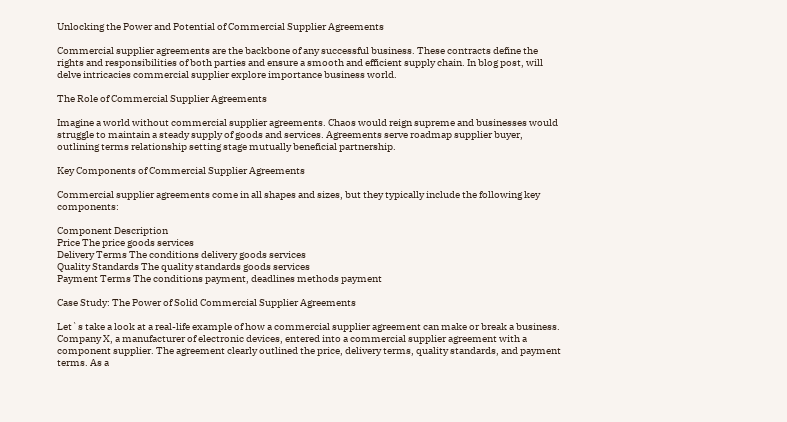Unlocking the Power and Potential of Commercial Supplier Agreements

Commercial supplier agreements are the backbone of any successful business. These contracts define the rights and responsibilities of both parties and ensure a smooth and efficient supply chain. In blog post, will delve intricacies commercial supplier explore importance business world.

The Role of Commercial Supplier Agreements

Imagine a world without commercial supplier agreements. Chaos would reign supreme and businesses would struggle to maintain a steady supply of goods and services. Agreements serve roadmap supplier buyer, outlining terms relationship setting stage mutually beneficial partnership.

Key Components of Commercial Supplier Agreements

Commercial supplier agreements come in all shapes and sizes, but they typically include the following key components:

Component Description
Price The price goods services
Delivery Terms The conditions delivery goods services
Quality Standards The quality standards goods services
Payment Terms The conditions payment, deadlines methods payment

Case Study: The Power of Solid Commercial Supplier Agreements

Let`s take a look at a real-life example of how a commercial supplier agreement can make or break a business. Company X, a manufacturer of electronic devices, entered into a commercial supplier agreement with a component supplier. The agreement clearly outlined the price, delivery terms, quality standards, and payment terms. As a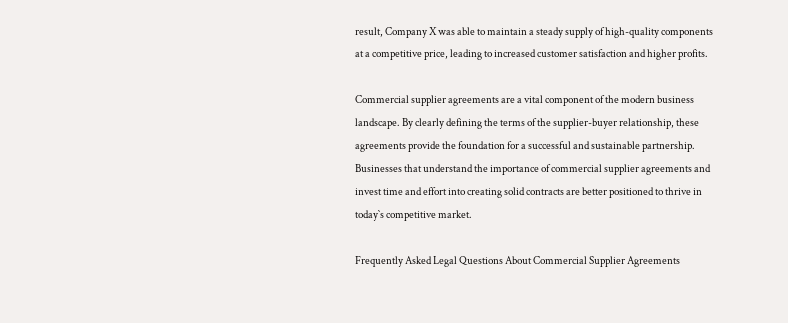result, Company X was able to maintain a steady supply of high-quality components at a competitive price, leading to increased customer satisfaction and higher profits.

Commercial supplier agreements are a vital component of the modern business landscape. By clearly defining the terms of the supplier-buyer relationship, these agreements provide the foundation for a successful and sustainable partnership. Businesses that understand the importance of commercial supplier agreements and invest time and effort into creating solid contracts are better positioned to thrive in today`s competitive market.

Frequently Asked Legal Questions About Commercial Supplier Agreements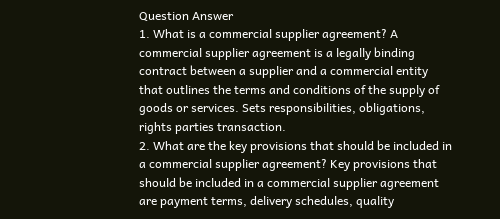Question Answer
1. What is a commercial supplier agreement? A commercial supplier agreement is a legally binding contract between a supplier and a commercial entity that outlines the terms and conditions of the supply of goods or services. Sets responsibilities, obligations, rights parties transaction.
2. What are the key provisions that should be included in a commercial supplier agreement? Key provisions that should be included in a commercial supplier agreement are payment terms, delivery schedules, quality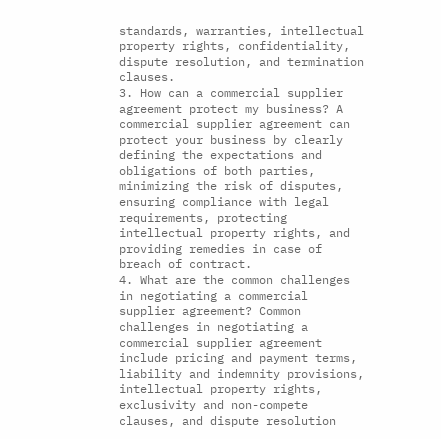standards, warranties, intellectual property rights, confidentiality, dispute resolution, and termination clauses.
3. How can a commercial supplier agreement protect my business? A commercial supplier agreement can protect your business by clearly defining the expectations and obligations of both parties, minimizing the risk of disputes, ensuring compliance with legal requirements, protecting intellectual property rights, and providing remedies in case of breach of contract.
4. What are the common challenges in negotiating a commercial supplier agreement? Common challenges in negotiating a commercial supplier agreement include pricing and payment terms, liability and indemnity provisions, intellectual property rights, exclusivity and non-compete clauses, and dispute resolution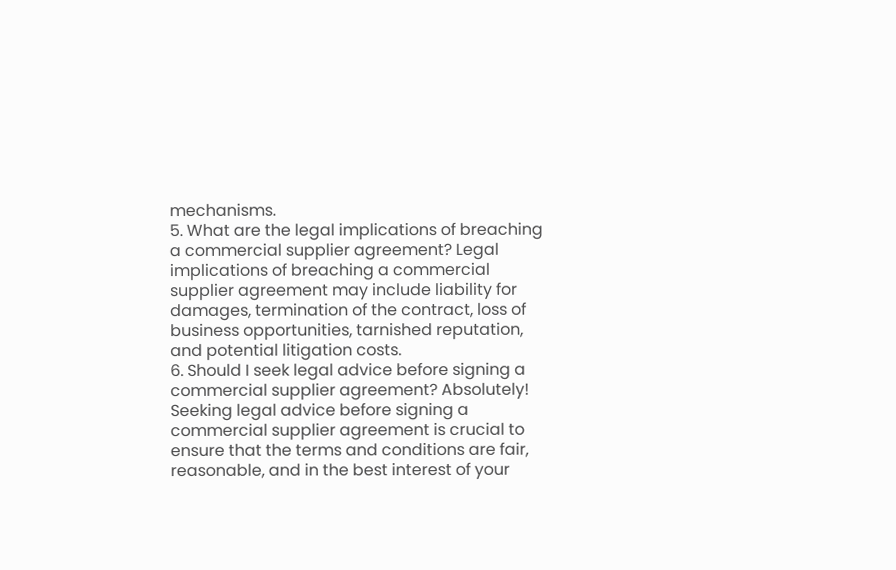mechanisms.
5. What are the legal implications of breaching a commercial supplier agreement? Legal implications of breaching a commercial supplier agreement may include liability for damages, termination of the contract, loss of business opportunities, tarnished reputation, and potential litigation costs.
6. Should I seek legal advice before signing a commercial supplier agreement? Absolutely! Seeking legal advice before signing a commercial supplier agreement is crucial to ensure that the terms and conditions are fair, reasonable, and in the best interest of your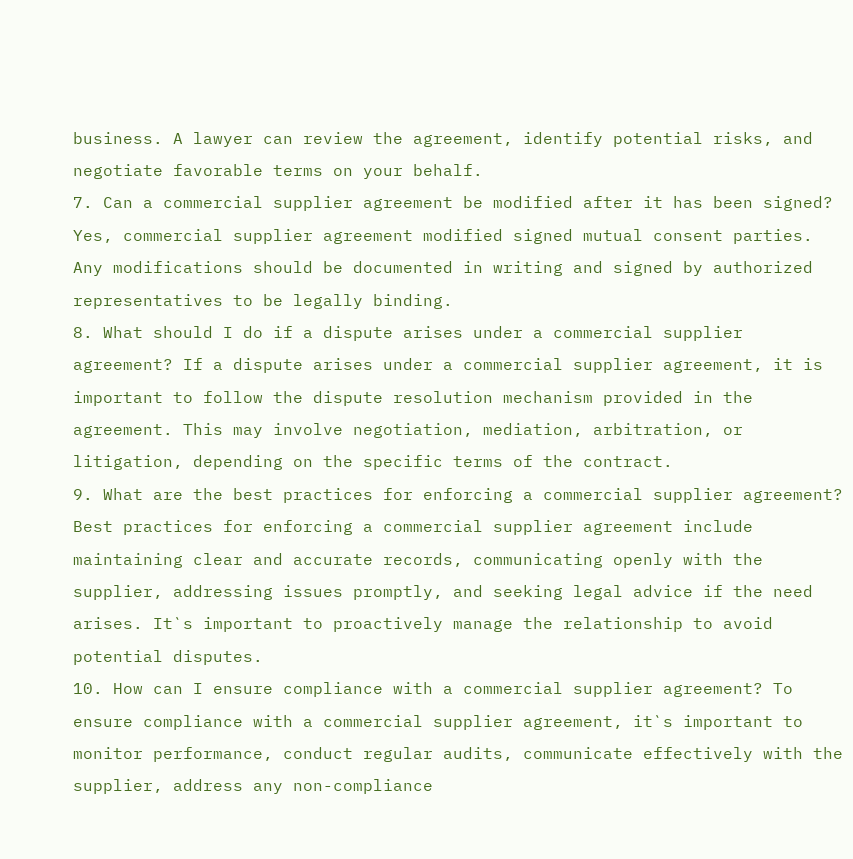business. A lawyer can review the agreement, identify potential risks, and negotiate favorable terms on your behalf.
7. Can a commercial supplier agreement be modified after it has been signed? Yes, commercial supplier agreement modified signed mutual consent parties. Any modifications should be documented in writing and signed by authorized representatives to be legally binding.
8. What should I do if a dispute arises under a commercial supplier agreement? If a dispute arises under a commercial supplier agreement, it is important to follow the dispute resolution mechanism provided in the agreement. This may involve negotiation, mediation, arbitration, or litigation, depending on the specific terms of the contract.
9. What are the best practices for enforcing a commercial supplier agreement? Best practices for enforcing a commercial supplier agreement include maintaining clear and accurate records, communicating openly with the supplier, addressing issues promptly, and seeking legal advice if the need arises. It`s important to proactively manage the relationship to avoid potential disputes.
10. How can I ensure compliance with a commercial supplier agreement? To ensure compliance with a commercial supplier agreement, it`s important to monitor performance, conduct regular audits, communicate effectively with the supplier, address any non-compliance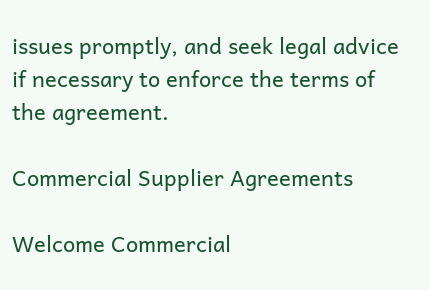issues promptly, and seek legal advice if necessary to enforce the terms of the agreement.

Commercial Supplier Agreements

Welcome Commercial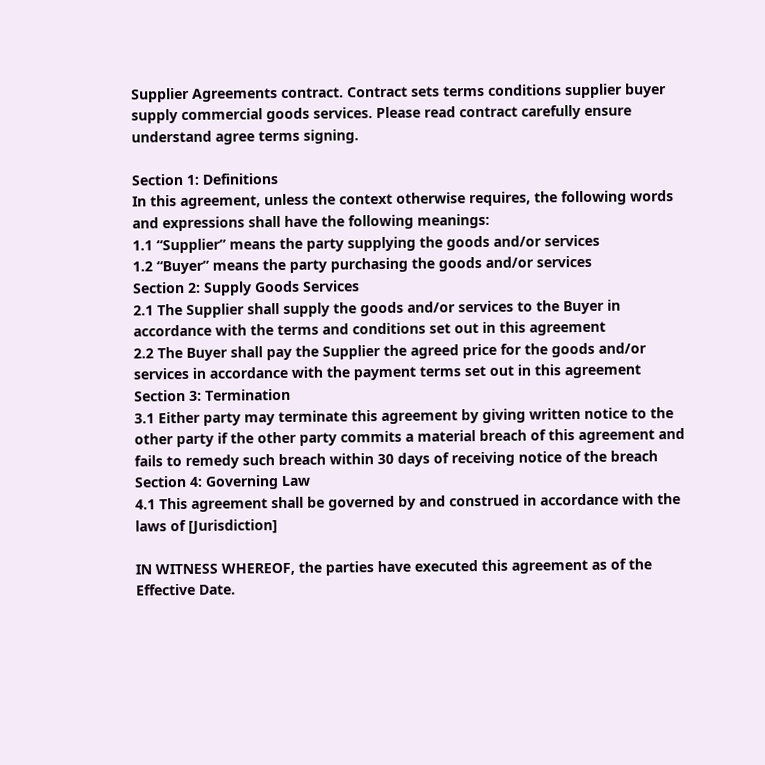Supplier Agreements contract. Contract sets terms conditions supplier buyer supply commercial goods services. Please read contract carefully ensure understand agree terms signing.

Section 1: Definitions
In this agreement, unless the context otherwise requires, the following words and expressions shall have the following meanings:
1.1 “Supplier” means the party supplying the goods and/or services
1.2 “Buyer” means the party purchasing the goods and/or services
Section 2: Supply Goods Services
2.1 The Supplier shall supply the goods and/or services to the Buyer in accordance with the terms and conditions set out in this agreement
2.2 The Buyer shall pay the Supplier the agreed price for the goods and/or services in accordance with the payment terms set out in this agreement
Section 3: Termination
3.1 Either party may terminate this agreement by giving written notice to the other party if the other party commits a material breach of this agreement and fails to remedy such breach within 30 days of receiving notice of the breach
Section 4: Governing Law
4.1 This agreement shall be governed by and construed in accordance with the laws of [Jurisdiction]

IN WITNESS WHEREOF, the parties have executed this agreement as of the Effective Date.